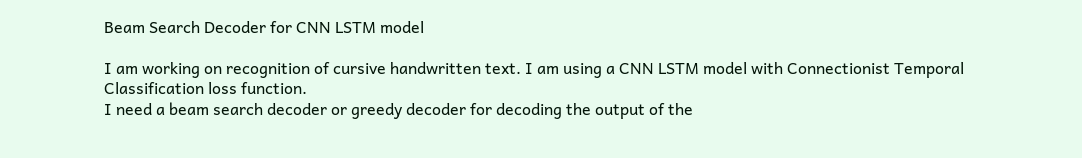Beam Search Decoder for CNN LSTM model

I am working on recognition of cursive handwritten text. I am using a CNN LSTM model with Connectionist Temporal Classification loss function.
I need a beam search decoder or greedy decoder for decoding the output of the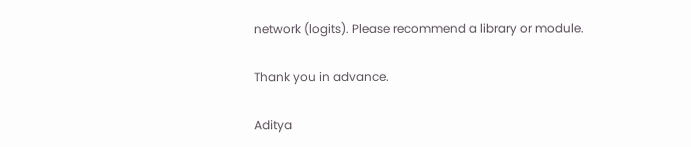network (logits). Please recommend a library or module.

Thank you in advance.

Aditya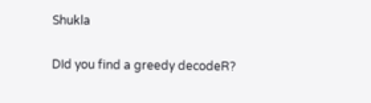Shukla

DId you find a greedy decodeR?